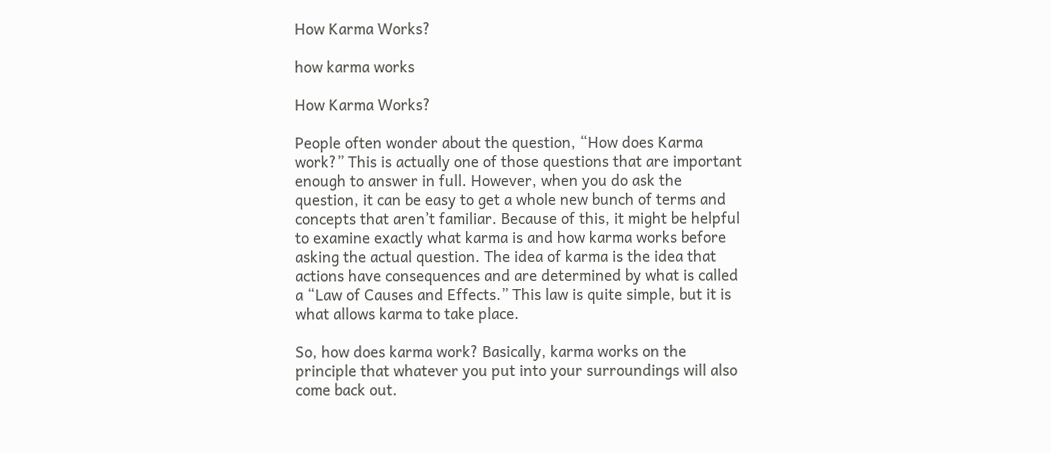How Karma Works?

how karma works

How Karma Works?

People often wonder about the question, “How does Karma work?” This is actually one of those questions that are important enough to answer in full. However, when you do ask the question, it can be easy to get a whole new bunch of terms and concepts that aren’t familiar. Because of this, it might be helpful to examine exactly what karma is and how karma works before asking the actual question. The idea of karma is the idea that actions have consequences and are determined by what is called a “Law of Causes and Effects.” This law is quite simple, but it is what allows karma to take place.

So, how does karma work? Basically, karma works on the principle that whatever you put into your surroundings will also come back out.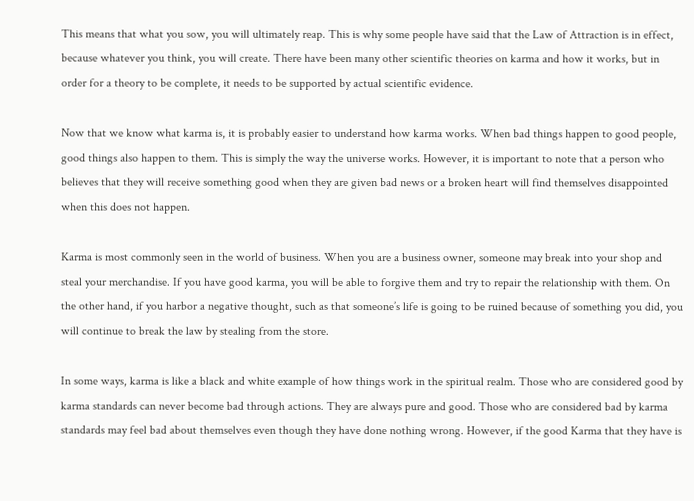This means that what you sow, you will ultimately reap. This is why some people have said that the Law of Attraction is in effect, because whatever you think, you will create. There have been many other scientific theories on karma and how it works, but in order for a theory to be complete, it needs to be supported by actual scientific evidence.

Now that we know what karma is, it is probably easier to understand how karma works. When bad things happen to good people, good things also happen to them. This is simply the way the universe works. However, it is important to note that a person who believes that they will receive something good when they are given bad news or a broken heart will find themselves disappointed when this does not happen.

Karma is most commonly seen in the world of business. When you are a business owner, someone may break into your shop and steal your merchandise. If you have good karma, you will be able to forgive them and try to repair the relationship with them. On the other hand, if you harbor a negative thought, such as that someone’s life is going to be ruined because of something you did, you will continue to break the law by stealing from the store.

In some ways, karma is like a black and white example of how things work in the spiritual realm. Those who are considered good by karma standards can never become bad through actions. They are always pure and good. Those who are considered bad by karma standards may feel bad about themselves even though they have done nothing wrong. However, if the good Karma that they have is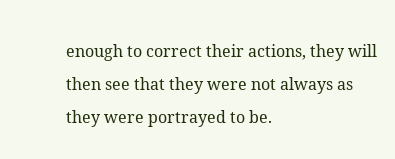enough to correct their actions, they will then see that they were not always as they were portrayed to be.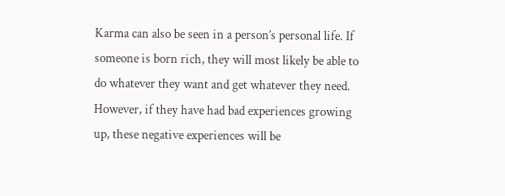Karma can also be seen in a person’s personal life. If someone is born rich, they will most likely be able to do whatever they want and get whatever they need. However, if they have had bad experiences growing up, these negative experiences will be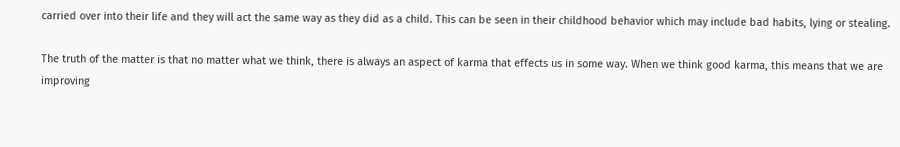carried over into their life and they will act the same way as they did as a child. This can be seen in their childhood behavior which may include bad habits, lying or stealing.

The truth of the matter is that no matter what we think, there is always an aspect of karma that effects us in some way. When we think good karma, this means that we are improving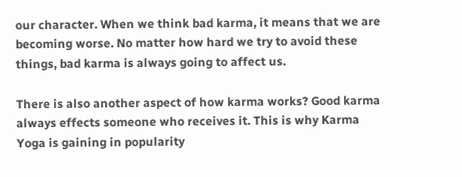our character. When we think bad karma, it means that we are becoming worse. No matter how hard we try to avoid these things, bad karma is always going to affect us.

There is also another aspect of how karma works? Good karma always effects someone who receives it. This is why Karma Yoga is gaining in popularity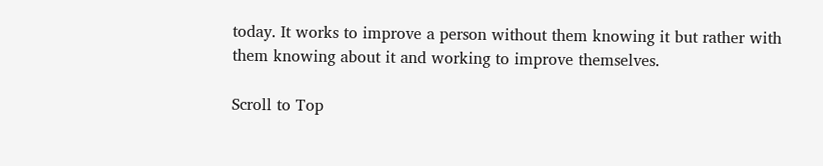today. It works to improve a person without them knowing it but rather with them knowing about it and working to improve themselves.

Scroll to Top